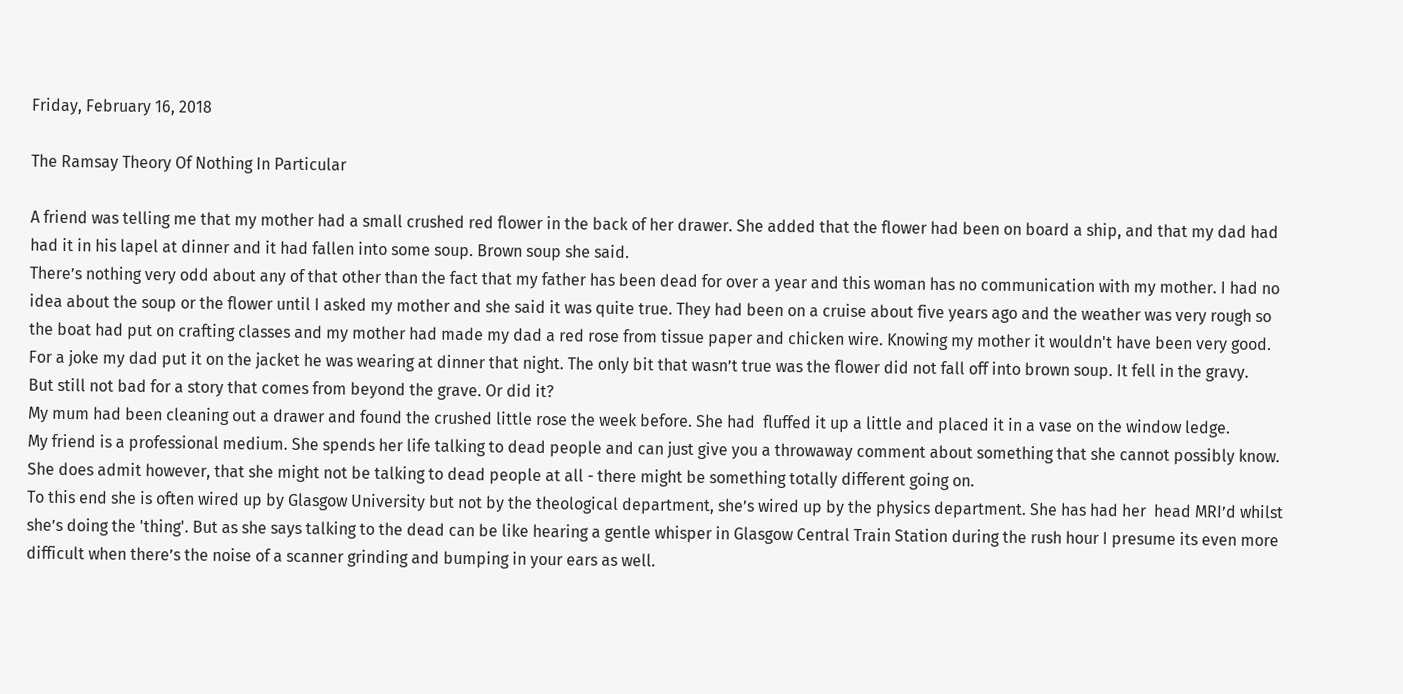Friday, February 16, 2018

The Ramsay Theory Of Nothing In Particular

A friend was telling me that my mother had a small crushed red flower in the back of her drawer. She added that the flower had been on board a ship, and that my dad had had it in his lapel at dinner and it had fallen into some soup. Brown soup she said.
There’s nothing very odd about any of that other than the fact that my father has been dead for over a year and this woman has no communication with my mother. I had no idea about the soup or the flower until I asked my mother and she said it was quite true. They had been on a cruise about five years ago and the weather was very rough so the boat had put on crafting classes and my mother had made my dad a red rose from tissue paper and chicken wire. Knowing my mother it wouldn't have been very good.
For a joke my dad put it on the jacket he was wearing at dinner that night. The only bit that wasn’t true was the flower did not fall off into brown soup. It fell in the gravy.
But still not bad for a story that comes from beyond the grave. Or did it?
My mum had been cleaning out a drawer and found the crushed little rose the week before. She had  fluffed it up a little and placed it in a vase on the window ledge.
My friend is a professional medium. She spends her life talking to dead people and can just give you a throwaway comment about something that she cannot possibly know. She does admit however, that she might not be talking to dead people at all - there might be something totally different going on.
To this end she is often wired up by Glasgow University but not by the theological department, she’s wired up by the physics department. She has had her  head MRI’d whilst she’s doing the 'thing'. But as she says talking to the dead can be like hearing a gentle whisper in Glasgow Central Train Station during the rush hour I presume its even more difficult when there’s the noise of a scanner grinding and bumping in your ears as well.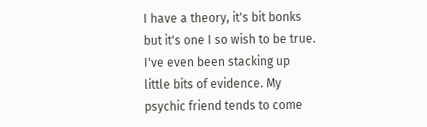I have a theory, it's bit bonks but it's one I so wish to be true. I've even been stacking up little bits of evidence. My psychic friend tends to come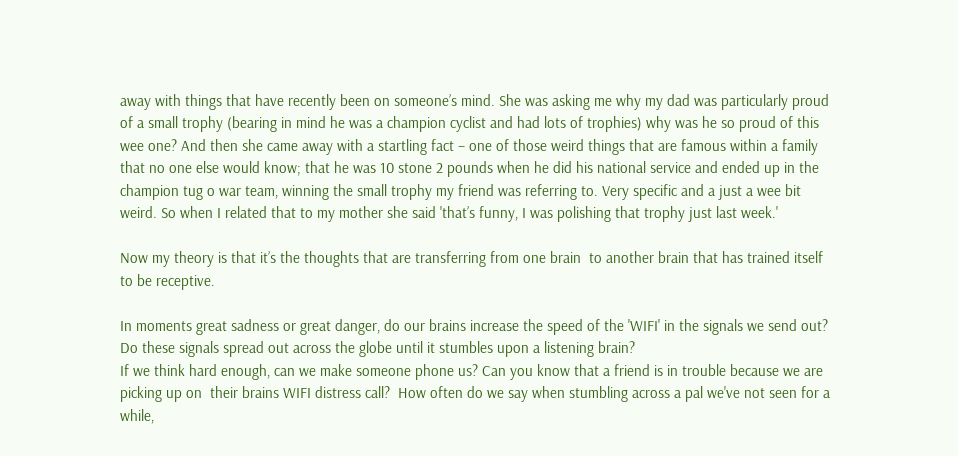away with things that have recently been on someone’s mind. She was asking me why my dad was particularly proud of a small trophy (bearing in mind he was a champion cyclist and had lots of trophies) why was he so proud of this wee one? And then she came away with a startling fact – one of those weird things that are famous within a family that no one else would know; that he was 10 stone 2 pounds when he did his national service and ended up in the champion tug o war team, winning the small trophy my friend was referring to. Very specific and a just a wee bit weird. So when I related that to my mother she said 'that’s funny, I was polishing that trophy just last week.'

Now my theory is that it’s the thoughts that are transferring from one brain  to another brain that has trained itself to be receptive.

In moments great sadness or great danger, do our brains increase the speed of the 'WIFI' in the signals we send out? Do these signals spread out across the globe until it stumbles upon a listening brain?
If we think hard enough, can we make someone phone us? Can you know that a friend is in trouble because we are picking up on  their brains WIFI distress call?  How often do we say when stumbling across a pal we've not seen for a while,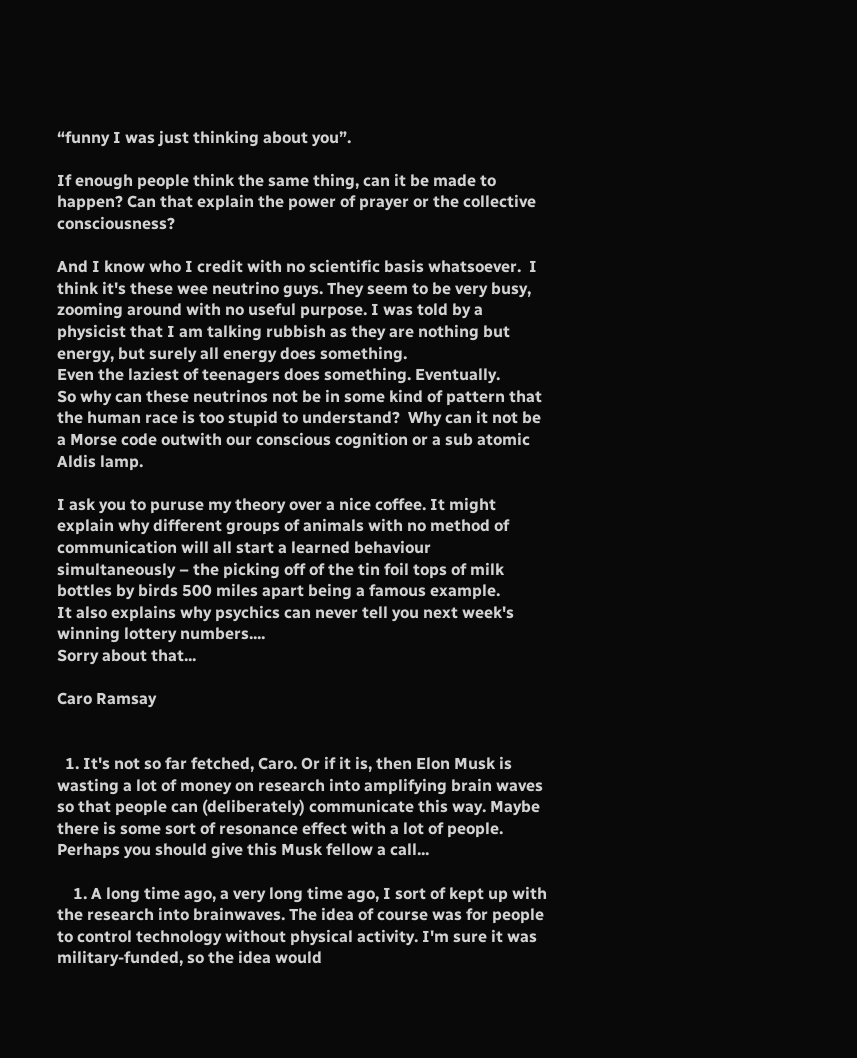“funny I was just thinking about you”.

If enough people think the same thing, can it be made to happen? Can that explain the power of prayer or the collective consciousness?

And I know who I credit with no scientific basis whatsoever.  I think it's these wee neutrino guys. They seem to be very busy, zooming around with no useful purpose. I was told by a physicist that I am talking rubbish as they are nothing but energy, but surely all energy does something.
Even the laziest of teenagers does something. Eventually.
So why can these neutrinos not be in some kind of pattern that the human race is too stupid to understand?  Why can it not be a Morse code outwith our conscious cognition or a sub atomic Aldis lamp.

I ask you to puruse my theory over a nice coffee. It might explain why different groups of animals with no method of communication will all start a learned behaviour simultaneously – the picking off of the tin foil tops of milk bottles by birds 500 miles apart being a famous example.
It also explains why psychics can never tell you next week's winning lottery numbers....
Sorry about that...

Caro Ramsay


  1. It's not so far fetched, Caro. Or if it is, then Elon Musk is wasting a lot of money on research into amplifying brain waves so that people can (deliberately) communicate this way. Maybe there is some sort of resonance effect with a lot of people. Perhaps you should give this Musk fellow a call...

    1. A long time ago, a very long time ago, I sort of kept up with the research into brainwaves. The idea of course was for people to control technology without physical activity. I'm sure it was military-funded, so the idea would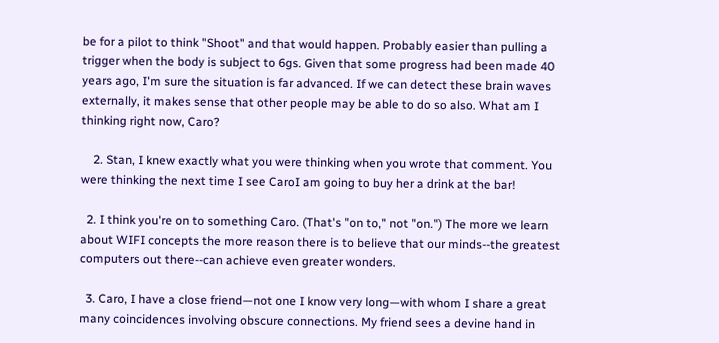be for a pilot to think "Shoot" and that would happen. Probably easier than pulling a trigger when the body is subject to 6gs. Given that some progress had been made 40 years ago, I'm sure the situation is far advanced. If we can detect these brain waves externally, it makes sense that other people may be able to do so also. What am I thinking right now, Caro?

    2. Stan, I knew exactly what you were thinking when you wrote that comment. You were thinking the next time I see CaroI am going to buy her a drink at the bar!

  2. I think you're on to something Caro. (That's "on to," not "on.") The more we learn about WIFI concepts the more reason there is to believe that our minds--the greatest computers out there--can achieve even greater wonders.

  3. Caro, I have a close friend—not one I know very long—with whom I share a great many coincidences involving obscure connections. My friend sees a devine hand in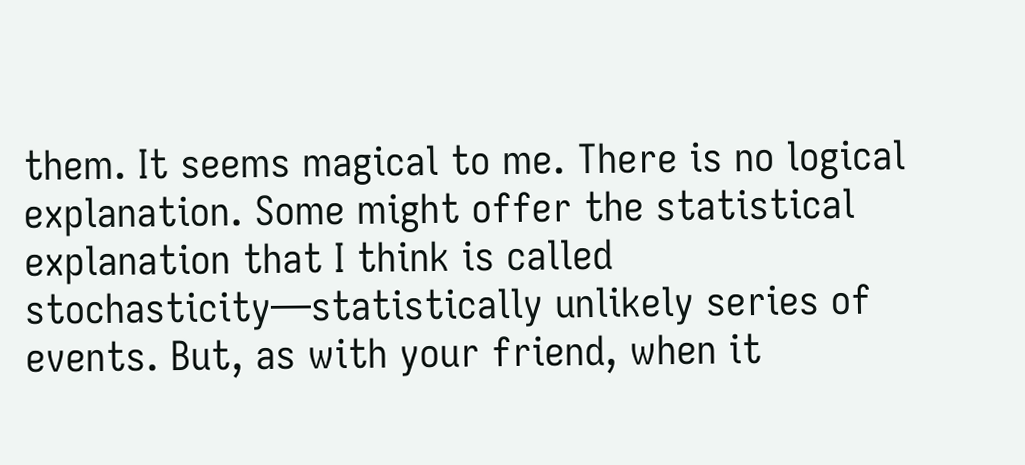them. It seems magical to me. There is no logical explanation. Some might offer the statistical explanation that I think is called stochasticity—statistically unlikely series of events. But, as with your friend, when it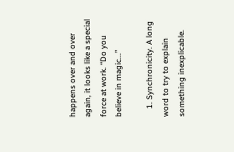happens over and over again, it looks like a special force at work. “Do you believe in magic...”

    1. Synchronicity. A long word to try to explain something inexplicable.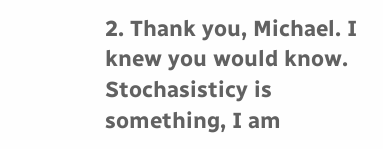2. Thank you, Michael. I knew you would know. Stochasisticy is something, I am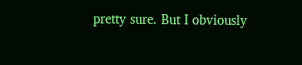pretty sure. But I obviously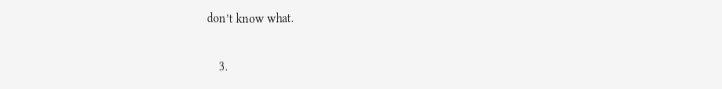don’t know what.

    3.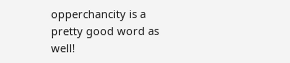opperchancity is a pretty good word as well!